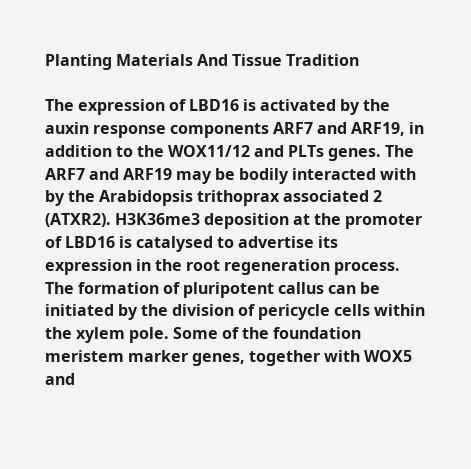Planting Materials And Tissue Tradition

The expression of LBD16 is activated by the auxin response components ARF7 and ARF19, in addition to the WOX11/12 and PLTs genes. The ARF7 and ARF19 may be bodily interacted with by the Arabidopsis trithoprax associated 2 (ATXR2). H3K36me3 deposition at the promoter of LBD16 is catalysed to advertise its expression in the root regeneration process. The formation of pluripotent callus can be initiated by the division of pericycle cells within the xylem pole. Some of the foundation meristem marker genes, together with WOX5 and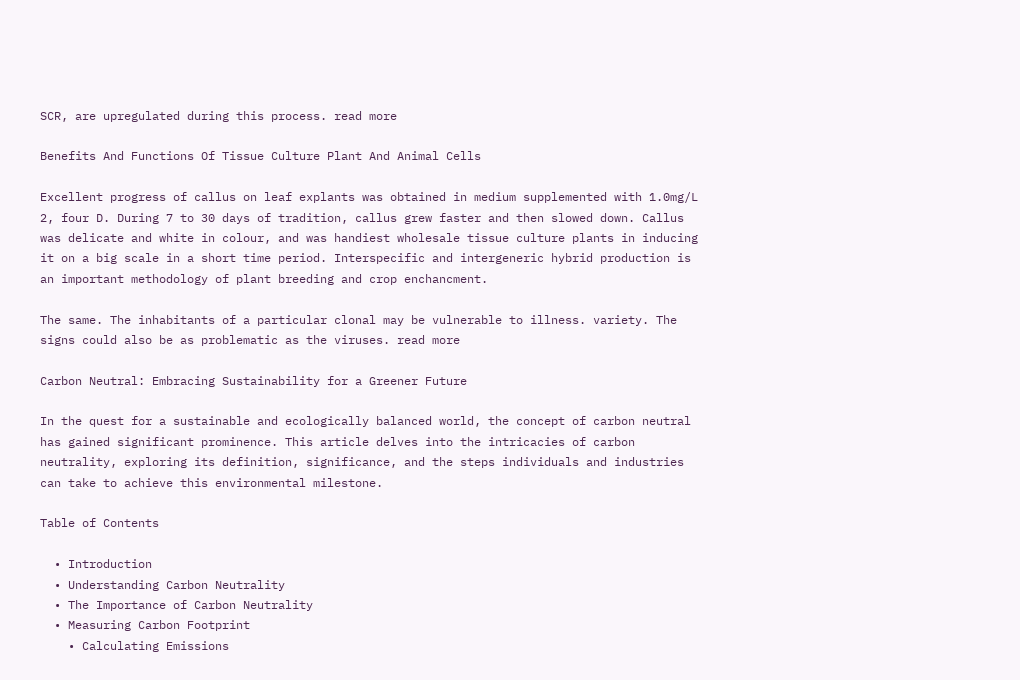SCR, are upregulated during this process. read more

Benefits And Functions Of Tissue Culture Plant And Animal Cells

Excellent progress of callus on leaf explants was obtained in medium supplemented with 1.0mg/L 2, four D. During 7 to 30 days of tradition, callus grew faster and then slowed down. Callus was delicate and white in colour, and was handiest wholesale tissue culture plants in inducing it on a big scale in a short time period. Interspecific and intergeneric hybrid production is an important methodology of plant breeding and crop enchancment.

The same. The inhabitants of a particular clonal may be vulnerable to illness. variety. The signs could also be as problematic as the viruses. read more

Carbon Neutral: Embracing Sustainability for a Greener Future

In the quest for a sustainable and ecologically balanced world, the concept of carbon neutral has gained significant prominence. This article delves into the intricacies of carbon neutrality, exploring its definition, significance, and the steps individuals and industries can take to achieve this environmental milestone.

Table of Contents

  • Introduction
  • Understanding Carbon Neutrality
  • The Importance of Carbon Neutrality
  • Measuring Carbon Footprint
    • Calculating Emissions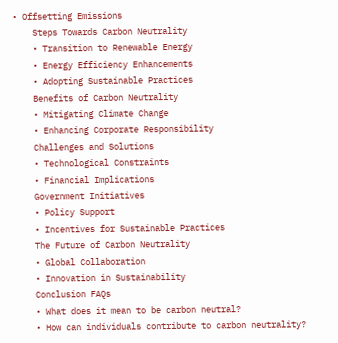• Offsetting Emissions
    Steps Towards Carbon Neutrality
    • Transition to Renewable Energy
    • Energy Efficiency Enhancements
    • Adopting Sustainable Practices
    Benefits of Carbon Neutrality
    • Mitigating Climate Change
    • Enhancing Corporate Responsibility
    Challenges and Solutions
    • Technological Constraints
    • Financial Implications
    Government Initiatives
    • Policy Support
    • Incentives for Sustainable Practices
    The Future of Carbon Neutrality
    • Global Collaboration
    • Innovation in Sustainability
    Conclusion FAQs
    • What does it mean to be carbon neutral?
    • How can individuals contribute to carbon neutrality?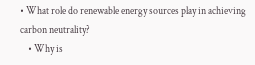• What role do renewable energy sources play in achieving carbon neutrality?
    • Why is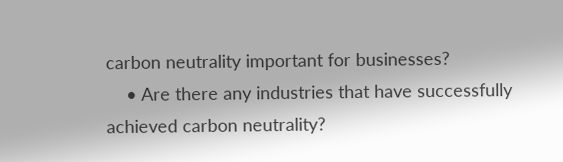carbon neutrality important for businesses?
    • Are there any industries that have successfully achieved carbon neutrality?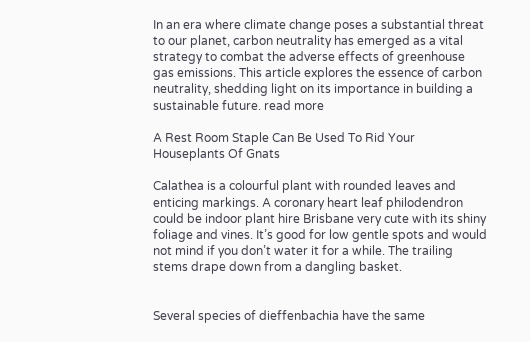In an era where climate change poses a substantial threat to our planet, carbon neutrality has emerged as a vital strategy to combat the adverse effects of greenhouse gas emissions. This article explores the essence of carbon neutrality, shedding light on its importance in building a sustainable future. read more

A Rest Room Staple Can Be Used To Rid Your Houseplants Of Gnats

Calathea is a colourful plant with rounded leaves and enticing markings. A coronary heart leaf philodendron could be indoor plant hire Brisbane very cute with its shiny foliage and vines. It’s good for low gentle spots and would not mind if you don’t water it for a while. The trailing stems drape down from a dangling basket.


Several species of dieffenbachia have the same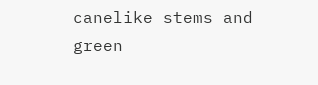canelike stems and green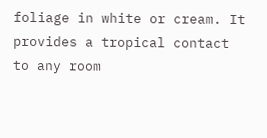foliage in white or cream. It provides a tropical contact to any room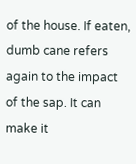of the house. If eaten, dumb cane refers again to the impact of the sap. It can make it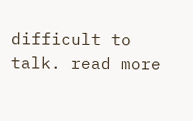difficult to talk. read more